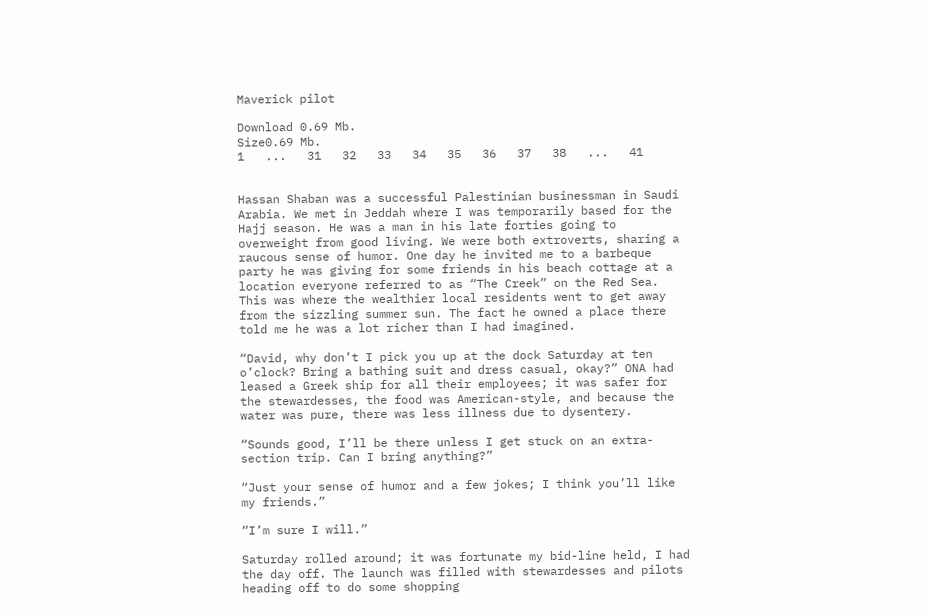Maverick pilot

Download 0.69 Mb.
Size0.69 Mb.
1   ...   31   32   33   34   35   36   37   38   ...   41


Hassan Shaban was a successful Palestinian businessman in Saudi Arabia. We met in Jeddah where I was temporarily based for the Hajj season. He was a man in his late forties going to overweight from good living. We were both extroverts, sharing a raucous sense of humor. One day he invited me to a barbeque party he was giving for some friends in his beach cottage at a location everyone referred to as “The Creek” on the Red Sea. This was where the wealthier local residents went to get away from the sizzling summer sun. The fact he owned a place there told me he was a lot richer than I had imagined.

“David, why don’t I pick you up at the dock Saturday at ten o’clock? Bring a bathing suit and dress casual, okay?” ONA had leased a Greek ship for all their employees; it was safer for the stewardesses, the food was American-style, and because the water was pure, there was less illness due to dysentery.

“Sounds good, I’ll be there unless I get stuck on an extra-section trip. Can I bring anything?”

“Just your sense of humor and a few jokes; I think you’ll like my friends.”

“I’m sure I will.”

Saturday rolled around; it was fortunate my bid-line held, I had the day off. The launch was filled with stewardesses and pilots heading off to do some shopping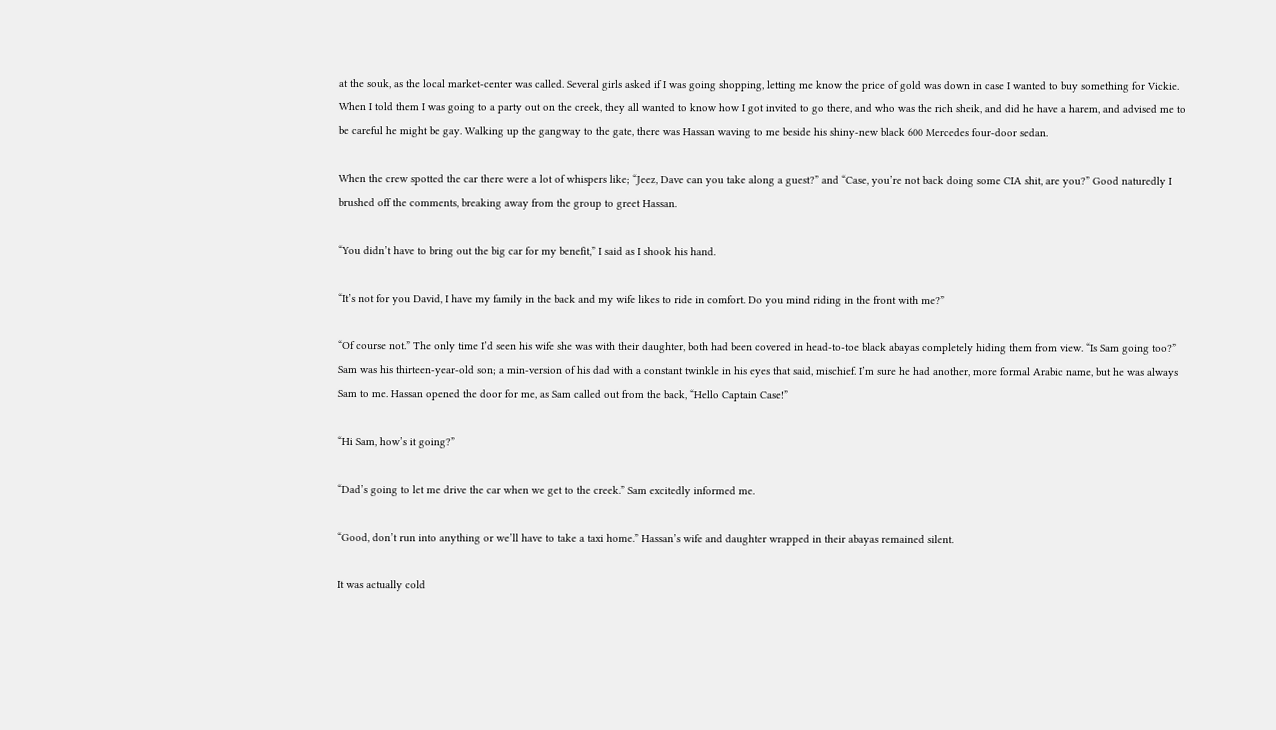at the souk, as the local market-center was called. Several girls asked if I was going shopping, letting me know the price of gold was down in case I wanted to buy something for Vickie. When I told them I was going to a party out on the creek, they all wanted to know how I got invited to go there, and who was the rich sheik, and did he have a harem, and advised me to be careful he might be gay. Walking up the gangway to the gate, there was Hassan waving to me beside his shiny-new black 600 Mercedes four-door sedan.

When the crew spotted the car there were a lot of whispers like; “Jeez, Dave can you take along a guest?” and “Case, you’re not back doing some CIA shit, are you?” Good naturedly I brushed off the comments, breaking away from the group to greet Hassan.

“You didn’t have to bring out the big car for my benefit,” I said as I shook his hand.

“It’s not for you David, I have my family in the back and my wife likes to ride in comfort. Do you mind riding in the front with me?”

“Of course not.” The only time I’d seen his wife she was with their daughter, both had been covered in head-to-toe black abayas completely hiding them from view. “Is Sam going too?” Sam was his thirteen-year-old son; a min-version of his dad with a constant twinkle in his eyes that said, mischief. I’m sure he had another, more formal Arabic name, but he was always Sam to me. Hassan opened the door for me, as Sam called out from the back, “Hello Captain Case!”

“Hi Sam, how’s it going?”

“Dad’s going to let me drive the car when we get to the creek.” Sam excitedly informed me.

“Good, don’t run into anything or we’ll have to take a taxi home.” Hassan’s wife and daughter wrapped in their abayas remained silent.

It was actually cold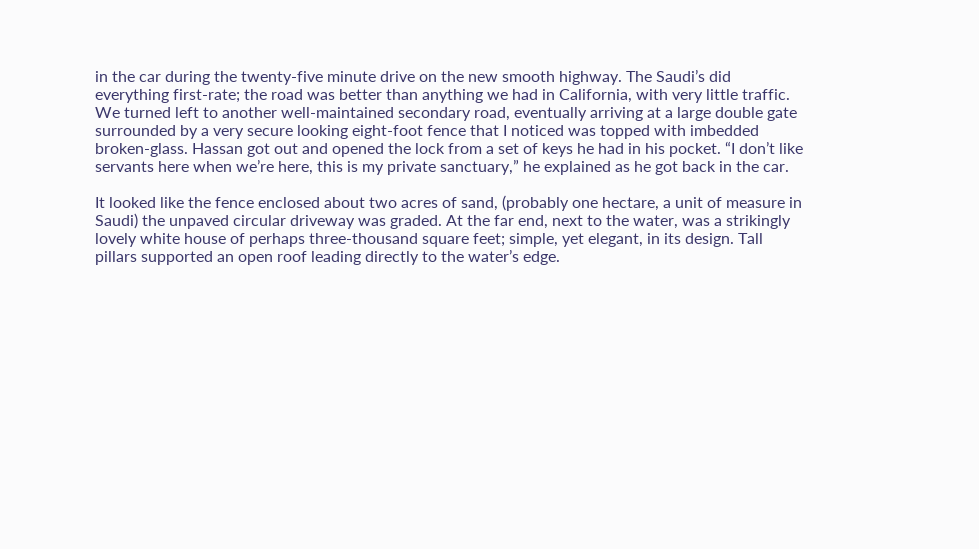in the car during the twenty-five minute drive on the new smooth highway. The Saudi’s did everything first-rate; the road was better than anything we had in California, with very little traffic. We turned left to another well-maintained secondary road, eventually arriving at a large double gate surrounded by a very secure looking eight-foot fence that I noticed was topped with imbedded broken-glass. Hassan got out and opened the lock from a set of keys he had in his pocket. “I don’t like servants here when we’re here, this is my private sanctuary,” he explained as he got back in the car.

It looked like the fence enclosed about two acres of sand, (probably one hectare, a unit of measure in Saudi) the unpaved circular driveway was graded. At the far end, next to the water, was a strikingly lovely white house of perhaps three-thousand square feet; simple, yet elegant, in its design. Tall pillars supported an open roof leading directly to the water’s edge.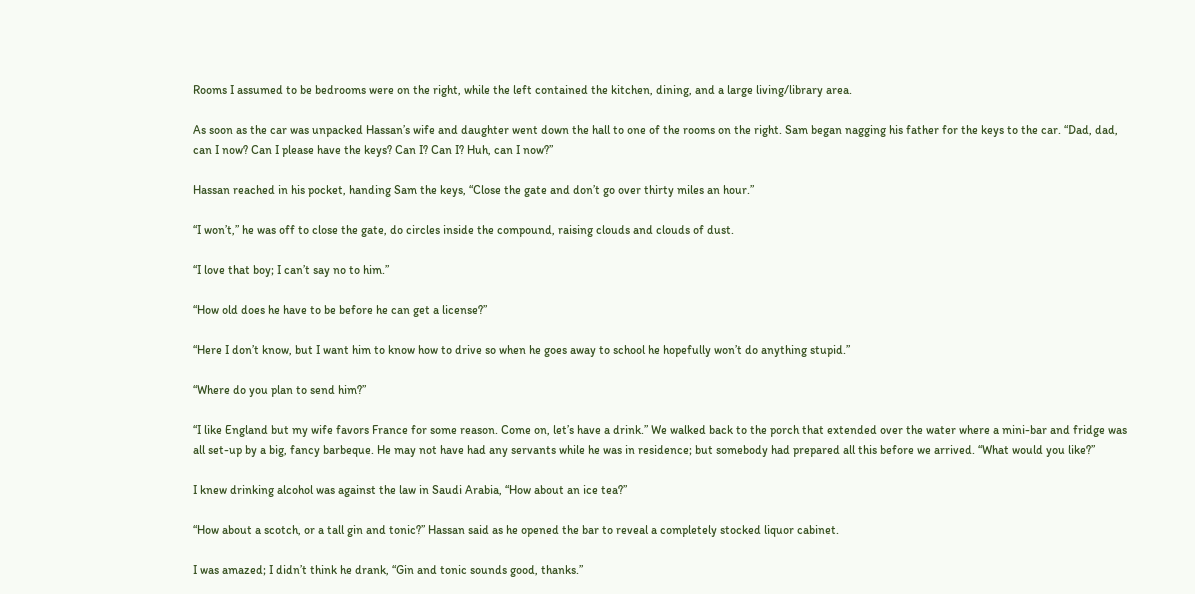Rooms I assumed to be bedrooms were on the right, while the left contained the kitchen, dining, and a large living/library area.

As soon as the car was unpacked Hassan’s wife and daughter went down the hall to one of the rooms on the right. Sam began nagging his father for the keys to the car. “Dad, dad, can I now? Can I please have the keys? Can I? Can I? Huh, can I now?”

Hassan reached in his pocket, handing Sam the keys, “Close the gate and don’t go over thirty miles an hour.”

“I won’t,” he was off to close the gate, do circles inside the compound, raising clouds and clouds of dust.

“I love that boy; I can’t say no to him.”

“How old does he have to be before he can get a license?”

“Here I don’t know, but I want him to know how to drive so when he goes away to school he hopefully won’t do anything stupid.”

“Where do you plan to send him?”

“I like England but my wife favors France for some reason. Come on, let’s have a drink.” We walked back to the porch that extended over the water where a mini-bar and fridge was all set-up by a big, fancy barbeque. He may not have had any servants while he was in residence; but somebody had prepared all this before we arrived. “What would you like?”

I knew drinking alcohol was against the law in Saudi Arabia, “How about an ice tea?”

“How about a scotch, or a tall gin and tonic?” Hassan said as he opened the bar to reveal a completely stocked liquor cabinet.

I was amazed; I didn’t think he drank, “Gin and tonic sounds good, thanks.”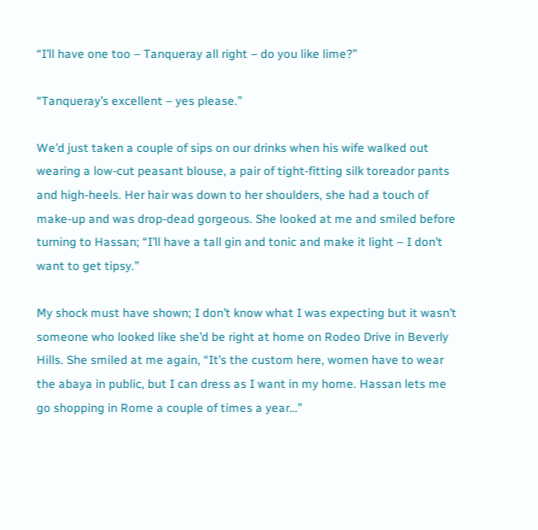“I’ll have one too – Tanqueray all right – do you like lime?”

“Tanqueray’s excellent – yes please.”

We’d just taken a couple of sips on our drinks when his wife walked out wearing a low-cut peasant blouse, a pair of tight-fitting silk toreador pants and high-heels. Her hair was down to her shoulders, she had a touch of make-up and was drop-dead gorgeous. She looked at me and smiled before turning to Hassan; “I’ll have a tall gin and tonic and make it light – I don’t want to get tipsy.”

My shock must have shown; I don’t know what I was expecting but it wasn’t someone who looked like she’d be right at home on Rodeo Drive in Beverly Hills. She smiled at me again, “It’s the custom here, women have to wear the abaya in public, but I can dress as I want in my home. Hassan lets me go shopping in Rome a couple of times a year…”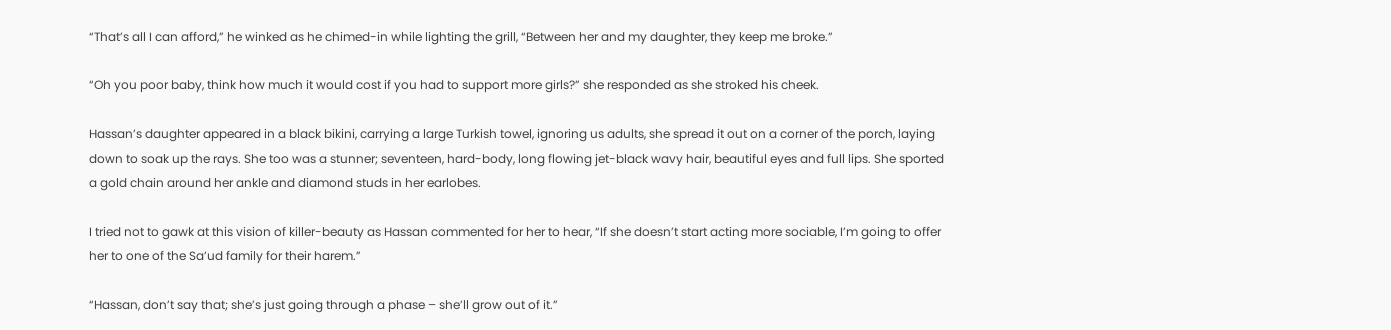“That’s all I can afford,” he winked as he chimed-in while lighting the grill, “Between her and my daughter, they keep me broke.”

“Oh you poor baby, think how much it would cost if you had to support more girls?” she responded as she stroked his cheek.

Hassan’s daughter appeared in a black bikini, carrying a large Turkish towel, ignoring us adults, she spread it out on a corner of the porch, laying down to soak up the rays. She too was a stunner; seventeen, hard-body, long flowing jet-black wavy hair, beautiful eyes and full lips. She sported a gold chain around her ankle and diamond studs in her earlobes.

I tried not to gawk at this vision of killer-beauty as Hassan commented for her to hear, “If she doesn’t start acting more sociable, I’m going to offer her to one of the Sa’ud family for their harem.”

“Hassan, don’t say that; she’s just going through a phase – she’ll grow out of it.”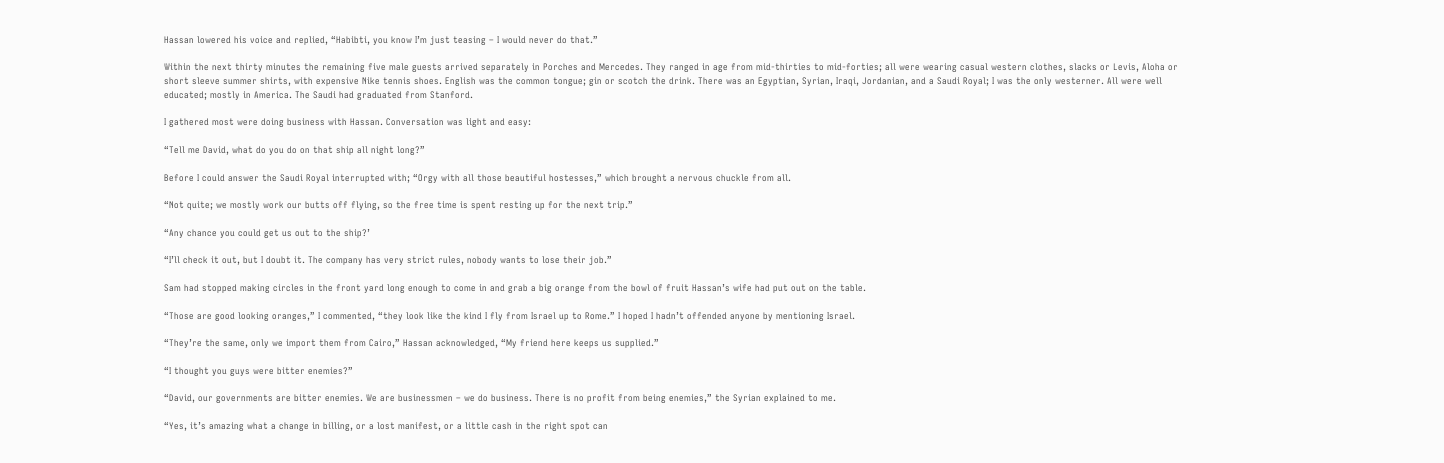Hassan lowered his voice and replied, “Habibti, you know I’m just teasing – I would never do that.”

Within the next thirty minutes the remaining five male guests arrived separately in Porches and Mercedes. They ranged in age from mid-thirties to mid-forties; all were wearing casual western clothes, slacks or Levis, Aloha or short sleeve summer shirts, with expensive Nike tennis shoes. English was the common tongue; gin or scotch the drink. There was an Egyptian, Syrian, Iraqi, Jordanian, and a Saudi Royal; I was the only westerner. All were well educated; mostly in America. The Saudi had graduated from Stanford.

I gathered most were doing business with Hassan. Conversation was light and easy:

“Tell me David, what do you do on that ship all night long?”

Before I could answer the Saudi Royal interrupted with; “Orgy with all those beautiful hostesses,” which brought a nervous chuckle from all.

“Not quite; we mostly work our butts off flying, so the free time is spent resting up for the next trip.”

“Any chance you could get us out to the ship?’

“I’ll check it out, but I doubt it. The company has very strict rules, nobody wants to lose their job.”

Sam had stopped making circles in the front yard long enough to come in and grab a big orange from the bowl of fruit Hassan’s wife had put out on the table.

“Those are good looking oranges,” I commented, “they look like the kind I fly from Israel up to Rome.” I hoped I hadn’t offended anyone by mentioning Israel.

“They’re the same, only we import them from Cairo,” Hassan acknowledged, “My friend here keeps us supplied.”

“I thought you guys were bitter enemies?”

“David, our governments are bitter enemies. We are businessmen – we do business. There is no profit from being enemies,” the Syrian explained to me.

“Yes, it’s amazing what a change in billing, or a lost manifest, or a little cash in the right spot can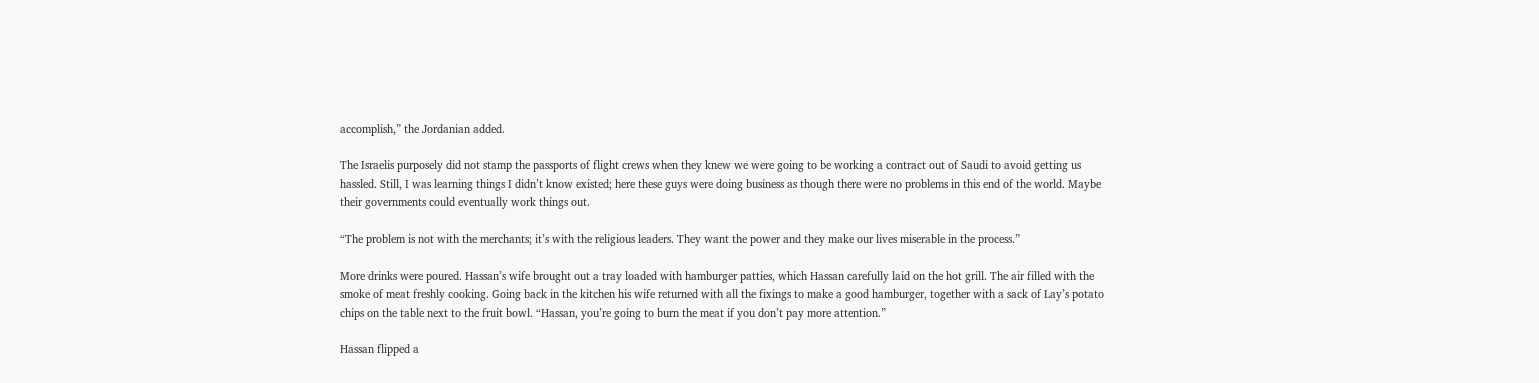accomplish,” the Jordanian added.

The Israelis purposely did not stamp the passports of flight crews when they knew we were going to be working a contract out of Saudi to avoid getting us hassled. Still, I was learning things I didn’t know existed; here these guys were doing business as though there were no problems in this end of the world. Maybe their governments could eventually work things out.

“The problem is not with the merchants; it’s with the religious leaders. They want the power and they make our lives miserable in the process.”

More drinks were poured. Hassan’s wife brought out a tray loaded with hamburger patties, which Hassan carefully laid on the hot grill. The air filled with the smoke of meat freshly cooking. Going back in the kitchen his wife returned with all the fixings to make a good hamburger, together with a sack of Lay’s potato chips on the table next to the fruit bowl. “Hassan, you’re going to burn the meat if you don’t pay more attention.”

Hassan flipped a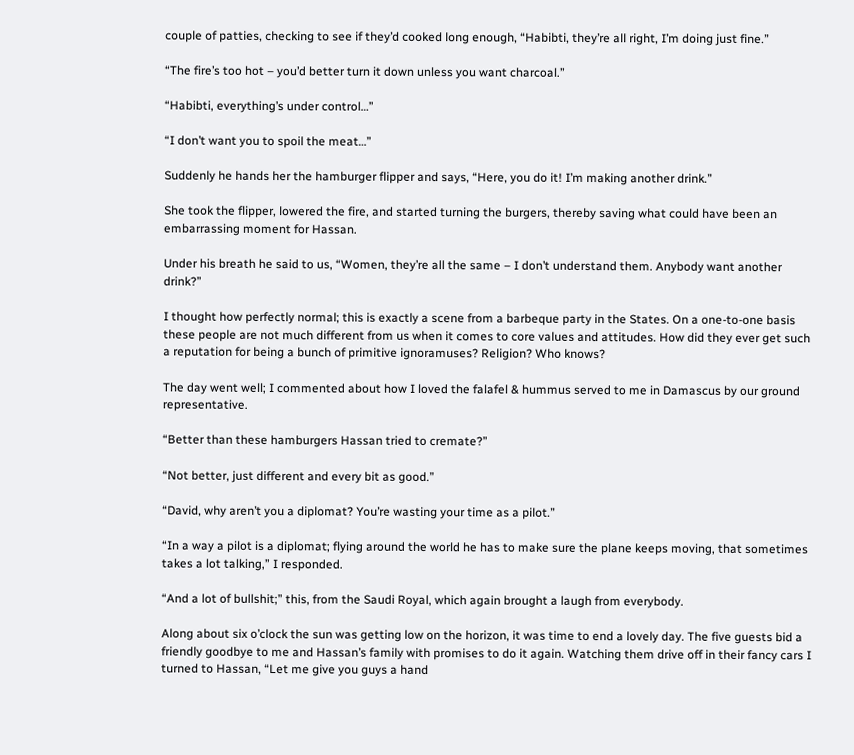couple of patties, checking to see if they’d cooked long enough, “Habibti, they’re all right, I’m doing just fine.”

“The fire’s too hot – you’d better turn it down unless you want charcoal.”

“Habibti, everything’s under control…”

“I don’t want you to spoil the meat…”

Suddenly he hands her the hamburger flipper and says, “Here, you do it! I’m making another drink.”

She took the flipper, lowered the fire, and started turning the burgers, thereby saving what could have been an embarrassing moment for Hassan.

Under his breath he said to us, “Women, they’re all the same – I don’t understand them. Anybody want another drink?”

I thought how perfectly normal; this is exactly a scene from a barbeque party in the States. On a one-to-one basis these people are not much different from us when it comes to core values and attitudes. How did they ever get such a reputation for being a bunch of primitive ignoramuses? Religion? Who knows?

The day went well; I commented about how I loved the falafel & hummus served to me in Damascus by our ground representative.

“Better than these hamburgers Hassan tried to cremate?”

“Not better, just different and every bit as good.”

“David, why aren’t you a diplomat? You’re wasting your time as a pilot.”

“In a way a pilot is a diplomat; flying around the world he has to make sure the plane keeps moving, that sometimes takes a lot talking,” I responded.

“And a lot of bullshit;” this, from the Saudi Royal, which again brought a laugh from everybody.

Along about six o’clock the sun was getting low on the horizon, it was time to end a lovely day. The five guests bid a friendly goodbye to me and Hassan’s family with promises to do it again. Watching them drive off in their fancy cars I turned to Hassan, “Let me give you guys a hand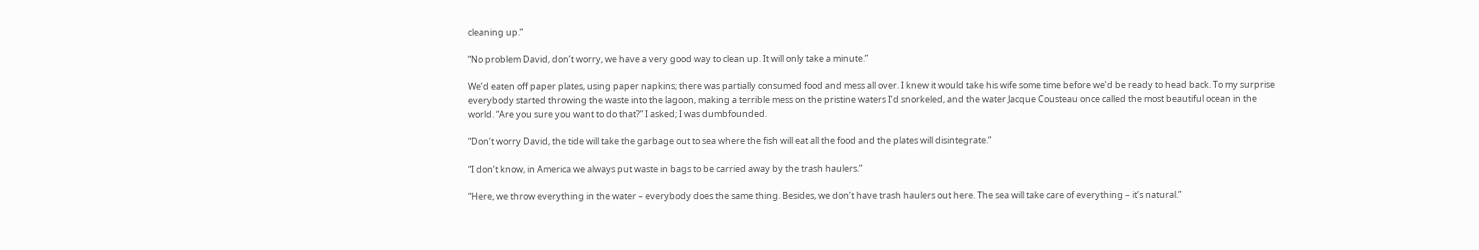cleaning up.”

“No problem David, don’t worry, we have a very good way to clean up. It will only take a minute.”

We’d eaten off paper plates, using paper napkins; there was partially consumed food and mess all over. I knew it would take his wife some time before we’d be ready to head back. To my surprise everybody started throwing the waste into the lagoon, making a terrible mess on the pristine waters I’d snorkeled, and the water Jacque Cousteau once called the most beautiful ocean in the world. “Are you sure you want to do that?” I asked; I was dumbfounded.

“Don’t worry David, the tide will take the garbage out to sea where the fish will eat all the food and the plates will disintegrate.”

“I don’t know, in America we always put waste in bags to be carried away by the trash haulers.”

“Here, we throw everything in the water – everybody does the same thing. Besides, we don’t have trash haulers out here. The sea will take care of everything – it’s natural.”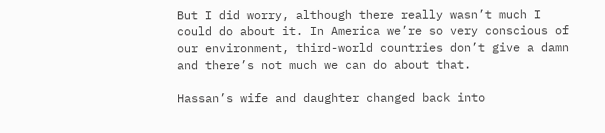But I did worry, although there really wasn’t much I could do about it. In America we’re so very conscious of our environment, third-world countries don’t give a damn and there’s not much we can do about that.

Hassan’s wife and daughter changed back into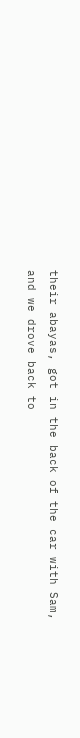their abayas, got in the back of the car with Sam, and we drove back to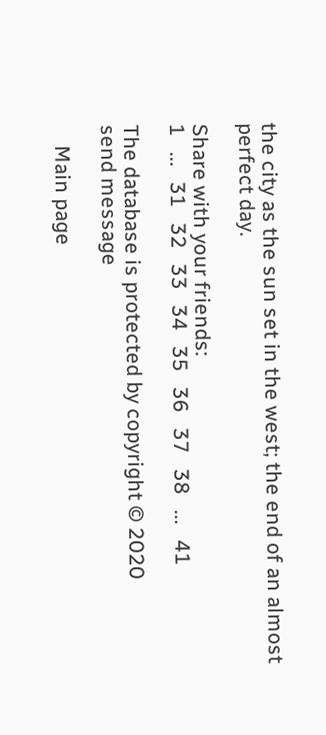the city as the sun set in the west; the end of an almost perfect day.

Share with your friends:
1   ...   31   32   33   34   35   36   37   38   ...   41

The database is protected by copyright © 2020
send message

    Main page